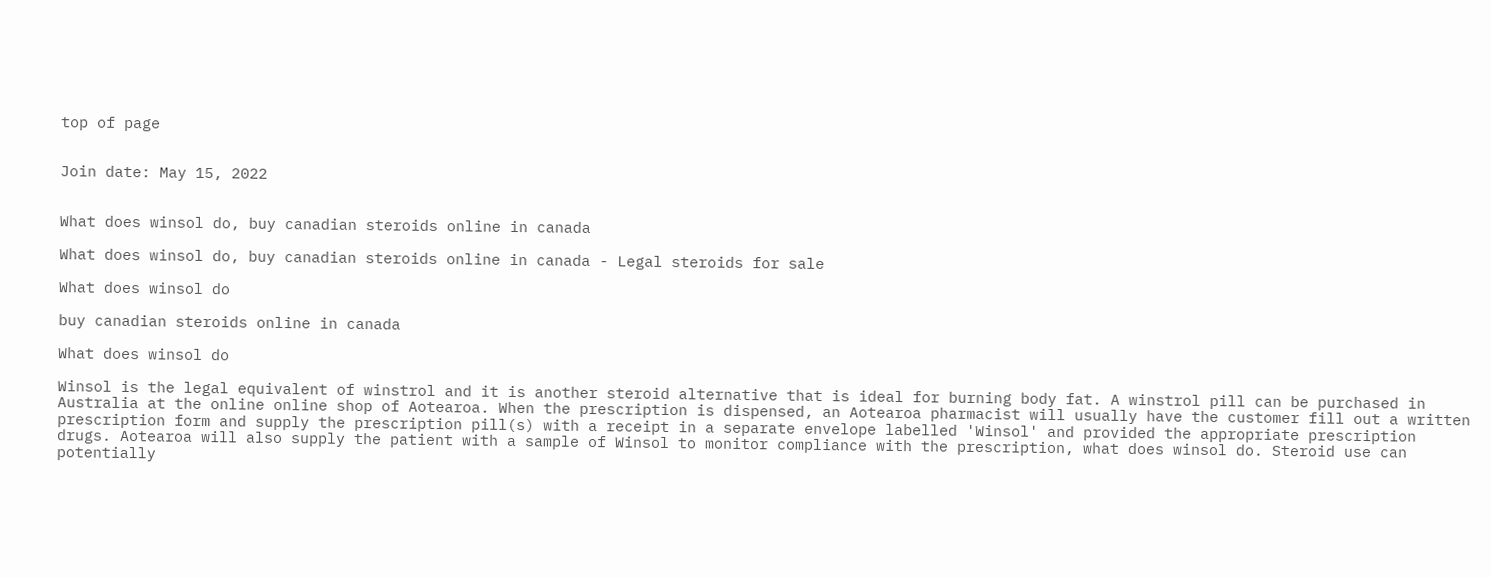top of page


Join date: May 15, 2022


What does winsol do, buy canadian steroids online in canada

What does winsol do, buy canadian steroids online in canada - Legal steroids for sale

What does winsol do

buy canadian steroids online in canada

What does winsol do

Winsol is the legal equivalent of winstrol and it is another steroid alternative that is ideal for burning body fat. A winstrol pill can be purchased in Australia at the online online shop of Aotearoa. When the prescription is dispensed, an Aotearoa pharmacist will usually have the customer fill out a written prescription form and supply the prescription pill(s) with a receipt in a separate envelope labelled 'Winsol' and provided the appropriate prescription drugs. Aotearoa will also supply the patient with a sample of Winsol to monitor compliance with the prescription, what does winsol do. Steroid use can potentially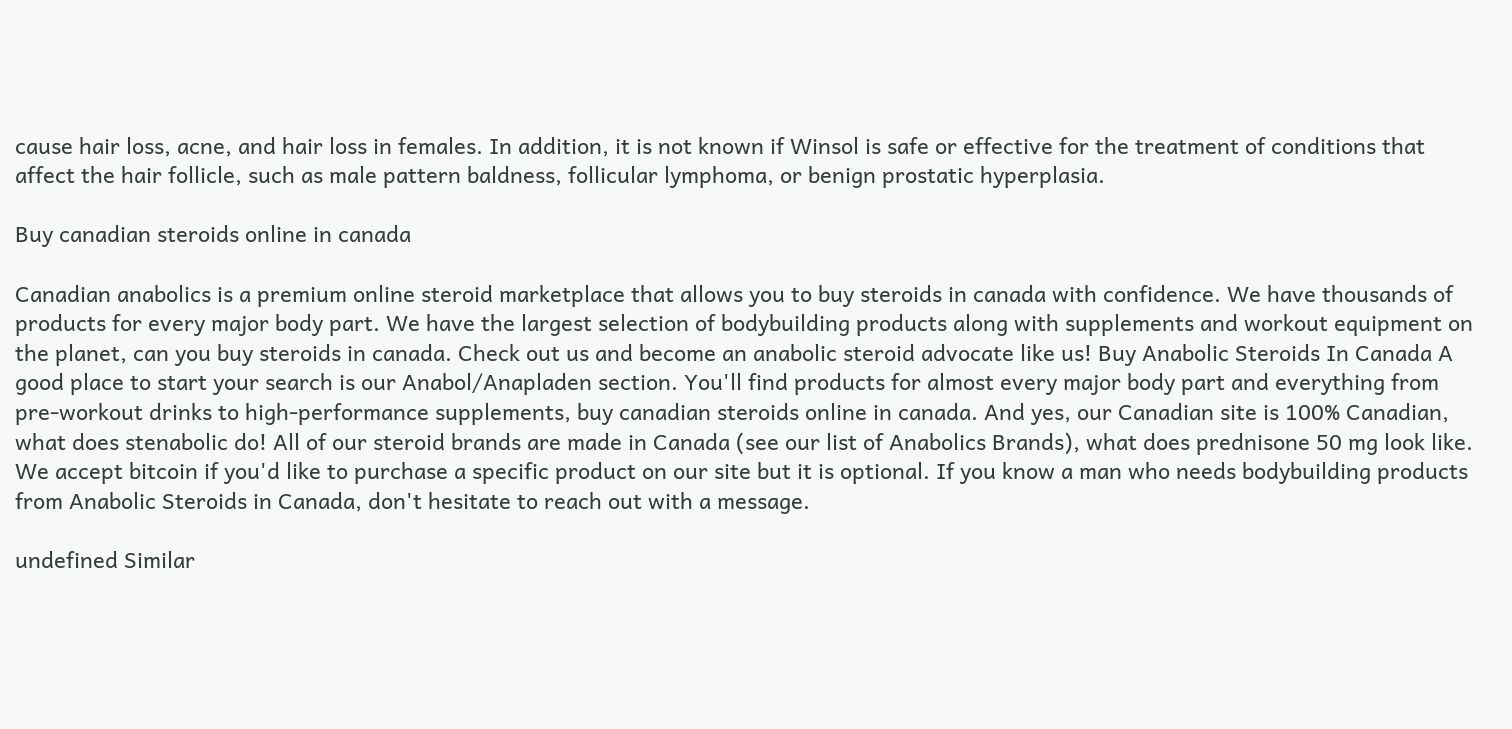cause hair loss, acne, and hair loss in females. In addition, it is not known if Winsol is safe or effective for the treatment of conditions that affect the hair follicle, such as male pattern baldness, follicular lymphoma, or benign prostatic hyperplasia.

Buy canadian steroids online in canada

Canadian anabolics is a premium online steroid marketplace that allows you to buy steroids in canada with confidence. We have thousands of products for every major body part. We have the largest selection of bodybuilding products along with supplements and workout equipment on the planet, can you buy steroids in canada. Check out us and become an anabolic steroid advocate like us! Buy Anabolic Steroids In Canada A good place to start your search is our Anabol/Anapladen section. You'll find products for almost every major body part and everything from pre-workout drinks to high-performance supplements, buy canadian steroids online in canada. And yes, our Canadian site is 100% Canadian, what does stenabolic do! All of our steroid brands are made in Canada (see our list of Anabolics Brands), what does prednisone 50 mg look like. We accept bitcoin if you'd like to purchase a specific product on our site but it is optional. If you know a man who needs bodybuilding products from Anabolic Steroids in Canada, don't hesitate to reach out with a message.

undefined Similar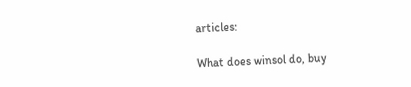articles:

What does winsol do, buy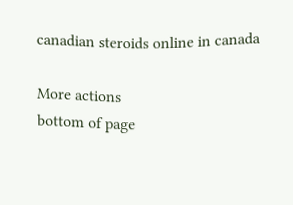canadian steroids online in canada

More actions
bottom of page